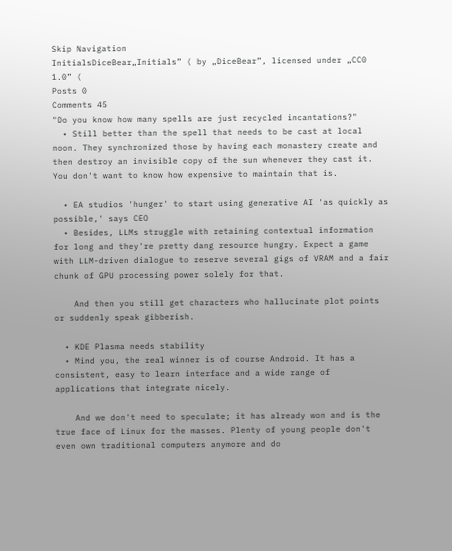Skip Navigation
InitialsDiceBear„Initials” ( by „DiceBear”, licensed under „CC0 1.0” (
Posts 0
Comments 45
"Do you know how many spells are just recycled incantations?"
  • Still better than the spell that needs to be cast at local noon. They synchronized those by having each monastery create and then destroy an invisible copy of the sun whenever they cast it. You don't want to know how expensive to maintain that is.

  • EA studios 'hunger' to start using generative AI 'as quickly as possible,' says CEO
  • Besides, LLMs struggle with retaining contextual information for long and they're pretty dang resource hungry. Expect a game with LLM-driven dialogue to reserve several gigs of VRAM and a fair chunk of GPU processing power solely for that.

    And then you still get characters who hallucinate plot points or suddenly speak gibberish.

  • KDE Plasma needs stability
  • Mind you, the real winner is of course Android. It has a consistent, easy to learn interface and a wide range of applications that integrate nicely.

    And we don't need to speculate; it has already won and is the true face of Linux for the masses. Plenty of young people don't even own traditional computers anymore and do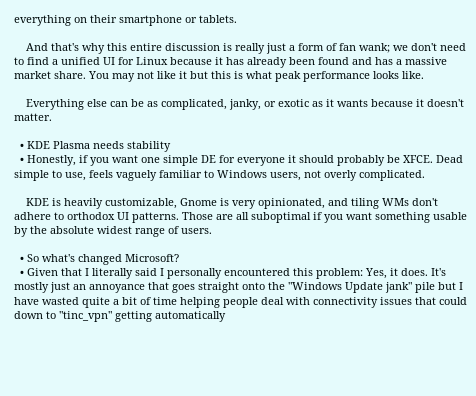everything on their smartphone or tablets.

    And that's why this entire discussion is really just a form of fan wank; we don't need to find a unified UI for Linux because it has already been found and has a massive market share. You may not like it but this is what peak performance looks like.

    Everything else can be as complicated, janky, or exotic as it wants because it doesn't matter.

  • KDE Plasma needs stability
  • Honestly, if you want one simple DE for everyone it should probably be XFCE. Dead simple to use, feels vaguely familiar to Windows users, not overly complicated.

    KDE is heavily customizable, Gnome is very opinionated, and tiling WMs don't adhere to orthodox UI patterns. Those are all suboptimal if you want something usable by the absolute widest range of users.

  • So what's changed Microsoft?
  • Given that I literally said I personally encountered this problem: Yes, it does. It's mostly just an annoyance that goes straight onto the "Windows Update jank" pile but I have wasted quite a bit of time helping people deal with connectivity issues that could down to "tinc_vpn" getting automatically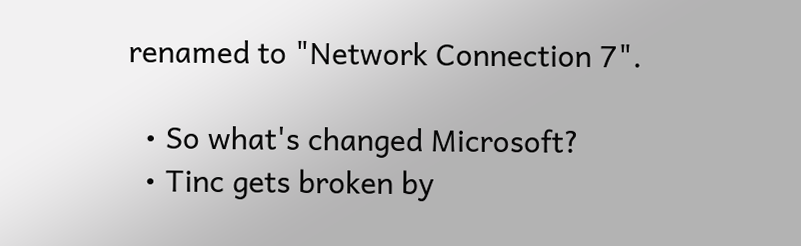renamed to "Network Connection 7".

  • So what's changed Microsoft?
  • Tinc gets broken by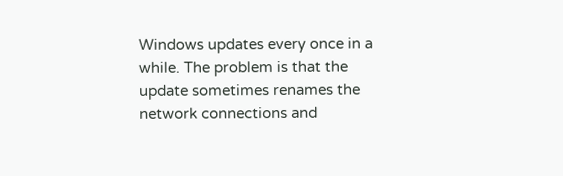Windows updates every once in a while. The problem is that the update sometimes renames the network connections and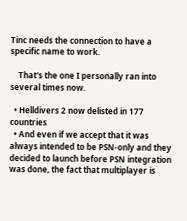Tinc needs the connection to have a specific name to work.

    That's the one I personally ran into several times now.

  • Helldivers 2 now delisted in 177 countries
  • And even if we accept that it was always intended to be PSN-only and they decided to launch before PSN integration was done, the fact that multiplayer is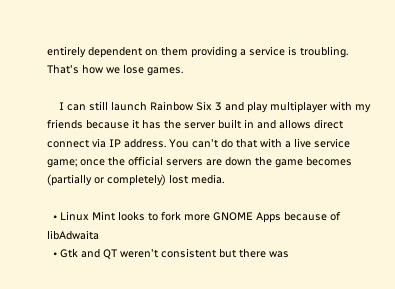entirely dependent on them providing a service is troubling. That's how we lose games.

    I can still launch Rainbow Six 3 and play multiplayer with my friends because it has the server built in and allows direct connect via IP address. You can't do that with a live service game; once the official servers are down the game becomes (partially or completely) lost media.

  • Linux Mint looks to fork more GNOME Apps because of libAdwaita
  • Gtk and QT weren't consistent but there was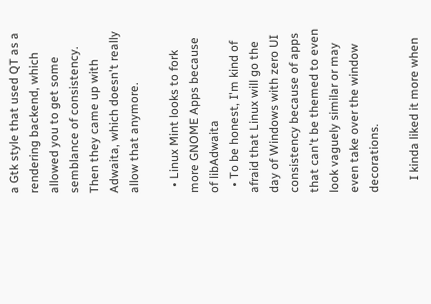a Gtk style that used QT as a rendering backend, which allowed you to get some semblance of consistency. Then they came up with Adwaita, which doesn't really allow that anymore.

  • Linux Mint looks to fork more GNOME Apps because of libAdwaita
  • To be honest, I'm kind of afraid that Linux will go the day of Windows with zero UI consistency because of apps that can't be themed to even look vaguely similar or may even take over the window decorations.

    I kinda liked it more when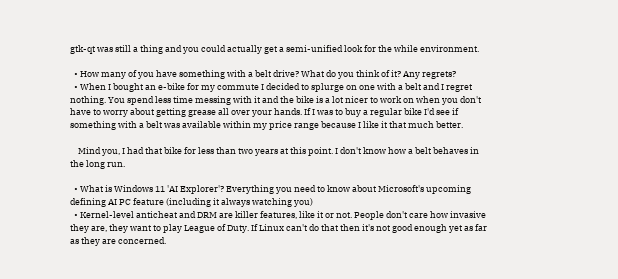gtk-qt was still a thing and you could actually get a semi-unified look for the while environment.

  • How many of you have something with a belt drive? What do you think of it? Any regrets?
  • When I bought an e-bike for my commute I decided to splurge on one with a belt and I regret nothing. You spend less time messing with it and the bike is a lot nicer to work on when you don't have to worry about getting grease all over your hands. If I was to buy a regular bike I'd see if something with a belt was available within my price range because I like it that much better.

    Mind you, I had that bike for less than two years at this point. I don't know how a belt behaves in the long run.

  • What is Windows 11 'AI Explorer'? Everything you need to know about Microsoft's upcoming defining AI PC feature (including it always watching you)
  • Kernel-level anticheat and DRM are killer features, like it or not. People don't care how invasive they are, they want to play League of Duty. If Linux can't do that then it's not good enough yet as far as they are concerned.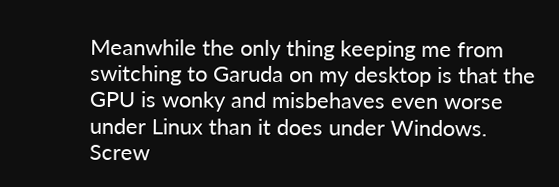Meanwhile the only thing keeping me from switching to Garuda on my desktop is that the GPU is wonky and misbehaves even worse under Linux than it does under Windows. Screw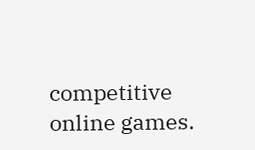competitive online games.